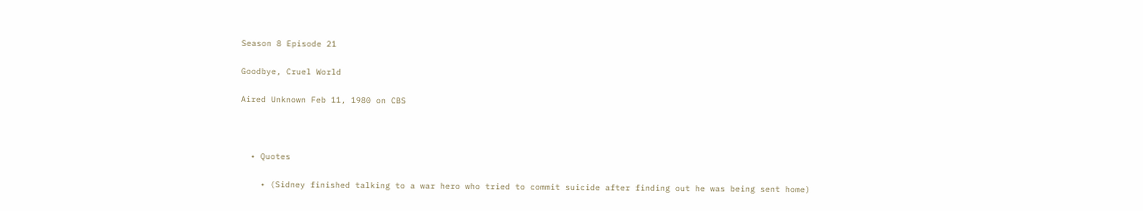Season 8 Episode 21

Goodbye, Cruel World

Aired Unknown Feb 11, 1980 on CBS



  • Quotes

    • (Sidney finished talking to a war hero who tried to commit suicide after finding out he was being sent home)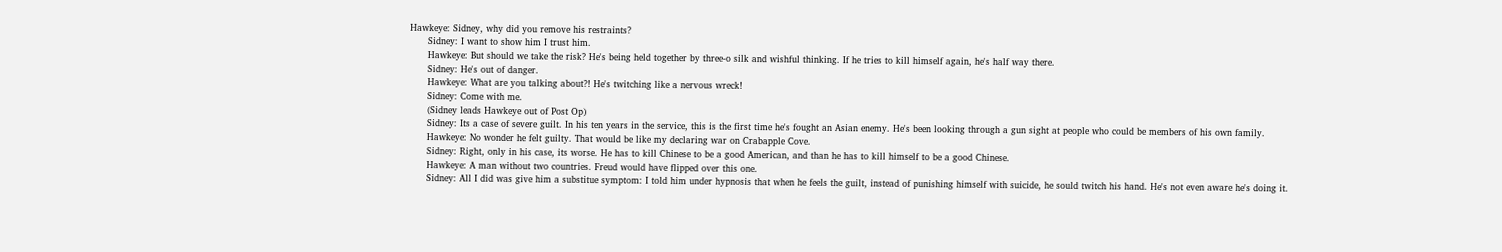Hawkeye: Sidney, why did you remove his restraints?
      Sidney: I want to show him I trust him.
      Hawkeye: But should we take the risk? He's being held together by three-o silk and wishful thinking. If he tries to kill himself again, he's half way there.
      Sidney: He's out of danger.
      Hawkeye: What are you talking about?! He's twitching like a nervous wreck!
      Sidney: Come with me.
      (Sidney leads Hawkeye out of Post Op)
      Sidney: Its a case of severe guilt. In his ten years in the service, this is the first time he's fought an Asian enemy. He's been looking through a gun sight at people who could be members of his own family.
      Hawkeye: No wonder he felt guilty. That would be like my declaring war on Crabapple Cove.
      Sidney: Right, only in his case, its worse. He has to kill Chinese to be a good American, and than he has to kill himself to be a good Chinese.
      Hawkeye: A man without two countries. Freud would have flipped over this one.
      Sidney: All I did was give him a substitue symptom: I told him under hypnosis that when he feels the guilt, instead of punishing himself with suicide, he sould twitch his hand. He's not even aware he's doing it.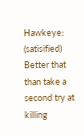Hawkeye: (satisified) Better that than take a second try at killing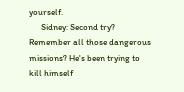yourself.
      Sidney: Second try? Remember all those dangerous missions? He's been trying to kill himself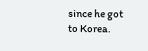since he got to Korea.